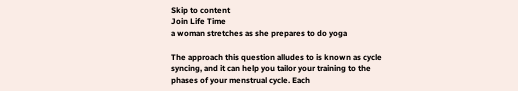Skip to content
Join Life Time
a woman stretches as she prepares to do yoga

The approach this question alludes to is known as cycle syncing, and it can help you tailor your training to the phases of your menstrual cycle. Each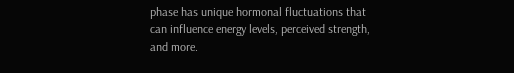phase has unique hormonal fluctuations that can influence energy levels, perceived strength, and more.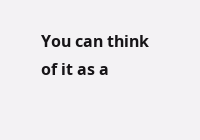You can think of it as a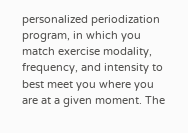personalized periodization program, in which you match exercise modality, frequency, and intensity to best meet you where you are at a given moment. The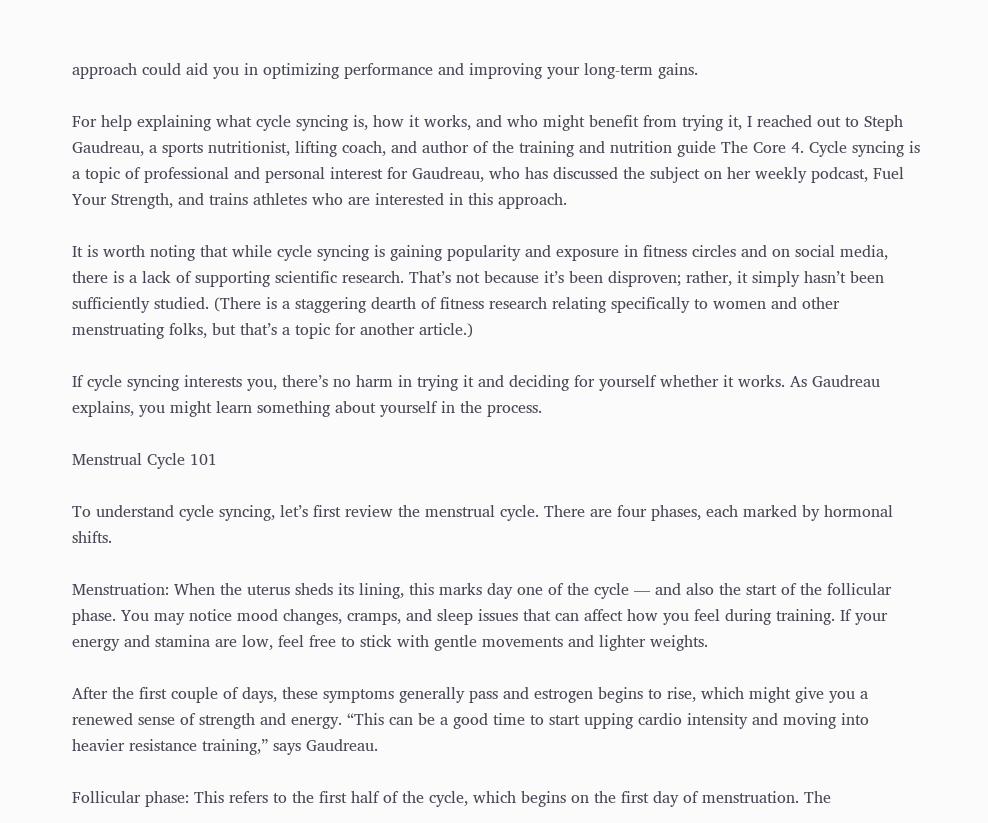approach could aid you in optimizing performance and improving your long-term gains.

For help explaining what cycle syncing is, how it works, and who might benefit from trying it, I reached out to Steph Gaudreau, a sports nutritionist, lifting coach, and author of the training and nutrition guide The Core 4. Cycle syncing is a topic of professional and personal interest for Gaudreau, who has discussed the subject on her weekly podcast, Fuel Your Strength, and trains athletes who are interested in this approach.

It is worth noting that while cycle syncing is gaining popularity and exposure in fitness circles and on social media, there is a lack of supporting scientific research. That’s not because it’s been disproven; rather, it simply hasn’t been sufficiently studied. (There is a staggering dearth of fitness research relating specifically to women and other menstruating folks, but that’s a topic for another article.)

If cycle syncing interests you, there’s no harm in trying it and deciding for yourself whether it works. As Gaudreau explains, you might learn something about yourself in the process.

Menstrual Cycle 101

To understand cycle syncing, let’s first review the menstrual cycle. There are four phases, each marked by hormonal shifts.

Menstruation: When the uterus sheds its lining, this marks day one of the cycle — and also the start of the follicular phase. You may notice mood changes, cramps, and sleep issues that can affect how you feel during training. If your energy and stamina are low, feel free to stick with gentle movements and lighter weights.

After the first couple of days, these symptoms generally pass and estrogen begins to rise, which might give you a renewed sense of strength and energy. “This can be a good time to start upping cardio intensity and moving into heavier resistance training,” says Gaudreau.

Follicular phase: This refers to the first half of the cycle, which begins on the first day of menstruation. The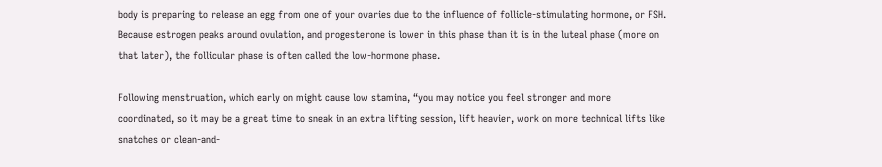body is preparing to release an egg from one of your ovaries due to the influence of follicle-stimulating hormone, or FSH. Because estrogen peaks around ovulation, and progesterone is lower in this phase than it is in the luteal phase (more on that later), the follicular phase is often called the low-hormone phase.

Following menstruation, which early on might cause low stamina, “you may notice you feel stronger and more coordinated, so it may be a great time to sneak in an extra lifting session, lift heavier, work on more technical lifts like snatches or clean-and-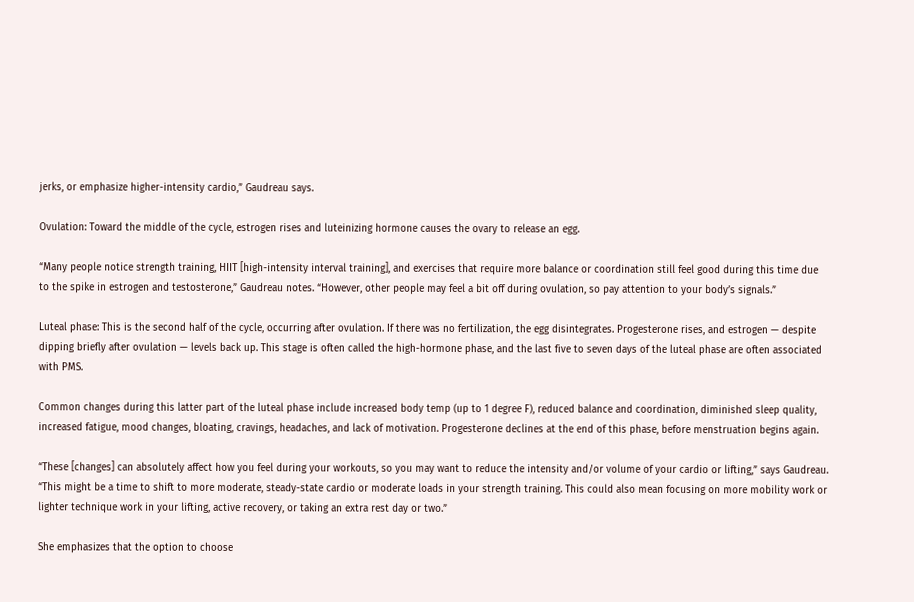jerks, or emphasize higher-intensity cardio,” Gaudreau says.

Ovulation: Toward the middle of the cycle, estrogen rises and luteinizing hormone causes the ovary to release an egg.

“Many people notice strength training, HIIT [high-intensity interval training], and exercises that require more balance or coordination still feel good during this time due to the spike in estrogen and testosterone,” Gaudreau notes. “However, other people may feel a bit off during ovulation, so pay attention to your body’s signals.”

Luteal phase: This is the second half of the cycle, occurring after ovulation. If there was no fertilization, the egg disintegrates. Progesterone rises, and estrogen — despite dipping briefly after ovulation — levels back up. This stage is often called the high-hormone phase, and the last five to seven days of the luteal phase are often associated with PMS.

Common changes during this latter part of the luteal phase include increased body temp (up to 1 degree F), reduced balance and coordination, diminished sleep quality, increased fatigue, mood changes, bloating, cravings, headaches, and lack of motivation. Progesterone declines at the end of this phase, before menstruation begins again.

“These [changes] can absolutely affect how you feel during your workouts, so you may want to reduce the intensity and/or volume of your cardio or lifting,” says Gaudreau. “This might be a time to shift to more moderate, steady-state cardio or moderate loads in your strength training. This could also mean focusing on more mobility work or lighter technique work in your lifting, active recovery, or taking an extra rest day or two.”

She emphasizes that the option to choose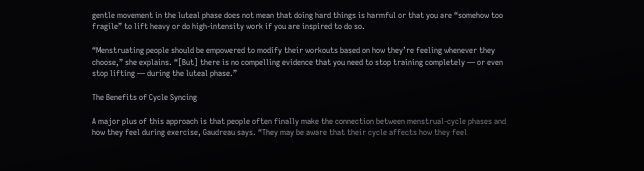gentle movement in the luteal phase does not mean that doing hard things is harmful or that you are “somehow too fragile” to lift heavy or do high-intensity work if you are inspired to do so.

“Menstruating people should be empowered to modify their workouts based on how they’re feeling whenever they choose,” she explains. “[But] there is no compelling evidence that you need to stop training completely — or even stop lifting — during the luteal phase.”

The Benefits of Cycle Syncing

A major plus of this approach is that people often finally make the connection between menstrual-cycle phases and how they feel during exercise, Gaudreau says. “They may be aware that their cycle affects how they feel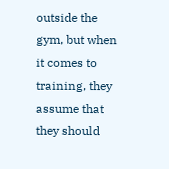outside the gym, but when it comes to training, they assume that they should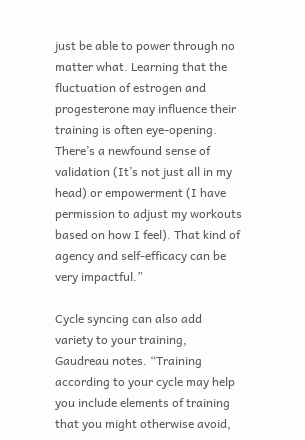just be able to power through no matter what. Learning that the fluctuation of estrogen and progesterone may influence their training is often eye-opening. There’s a newfound sense of validation (It’s not just all in my head) or empowerment (I have permission to adjust my workouts based on how I feel). That kind of agency and self-efficacy can be very impactful.”

Cycle syncing can also add variety to your training, Gaudreau notes. “Training according to your cycle may help you include elements of training that you might otherwise avoid,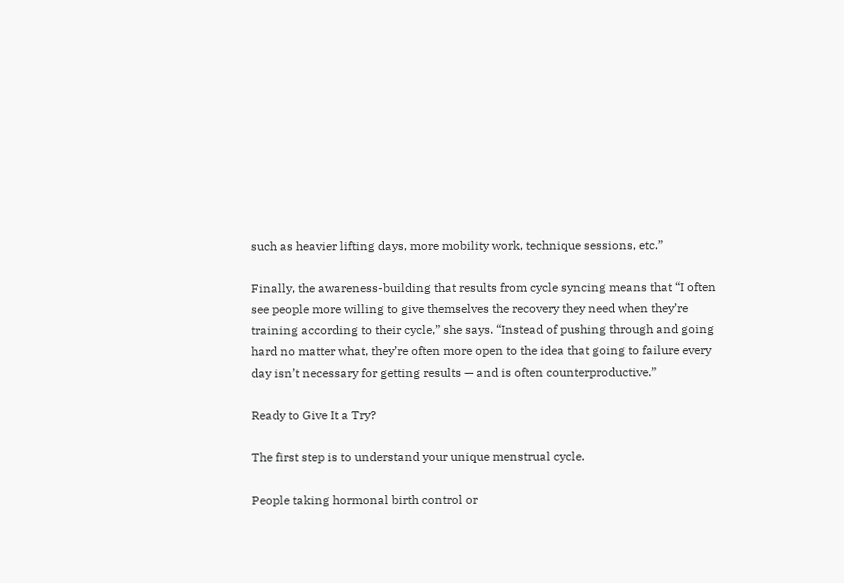such as heavier lifting days, more mobility work, technique sessions, etc.”

Finally, the awareness-building that results from cycle syncing means that “I often see people more willing to give themselves the recovery they need when they’re training according to their cycle,” she says. “Instead of pushing through and going hard no matter what, they’re often more open to the idea that going to failure every day isn’t necessary for getting results — and is often counterproductive.”

Ready to Give It a Try?

The first step is to understand your unique menstrual cycle.

People taking hormonal birth control or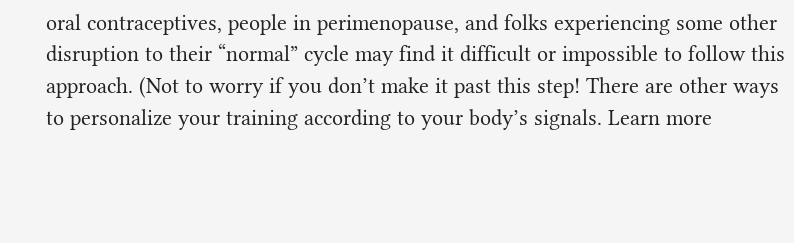oral contraceptives, people in perimenopause, and folks experiencing some other disruption to their “normal” cycle may find it difficult or impossible to follow this approach. (Not to worry if you don’t make it past this step! There are other ways to personalize your training according to your body’s signals. Learn more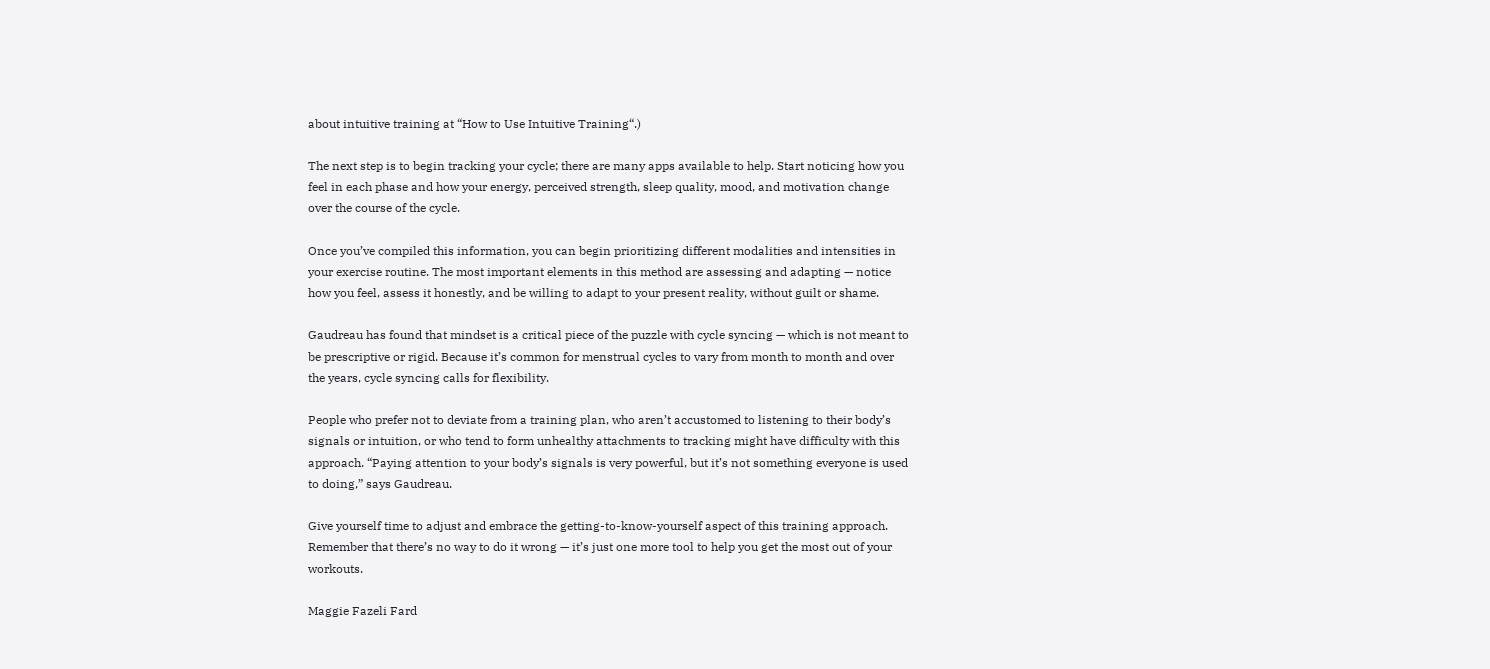about intuitive training at “How to Use Intuitive Training“.)

The next step is to begin tracking your cycle; there are many apps available to help. Start noticing how you feel in each phase and how your energy, perceived strength, sleep quality, mood, and motivation change over the course of the cycle.

Once you’ve compiled this information, you can begin prioritizing different modalities and intensities in your exercise routine. The most important elements in this method are assessing and adapting — notice how you feel, assess it honestly, and be willing to adapt to your present reality, without guilt or shame.

Gaudreau has found that mindset is a critical piece of the puzzle with cycle syncing — which is not meant to be prescriptive or rigid. Because it’s common for menstrual cycles to vary from month to month and over the years, cycle syncing calls for flexibility.

People who prefer not to deviate from a training plan, who aren’t accustomed to listening to their body’s signals or intuition, or who tend to form unhealthy attachments to tracking might have difficulty with this approach. “Paying attention to your body’s signals is very powerful, but it’s not something everyone is used to doing,” says Gaudreau.

Give yourself time to adjust and embrace the getting-to-know-yourself aspect of this training approach. Remember that there’s no way to do it wrong — it’s just one more tool to help you get the most out of your workouts.

Maggie Fazeli Fard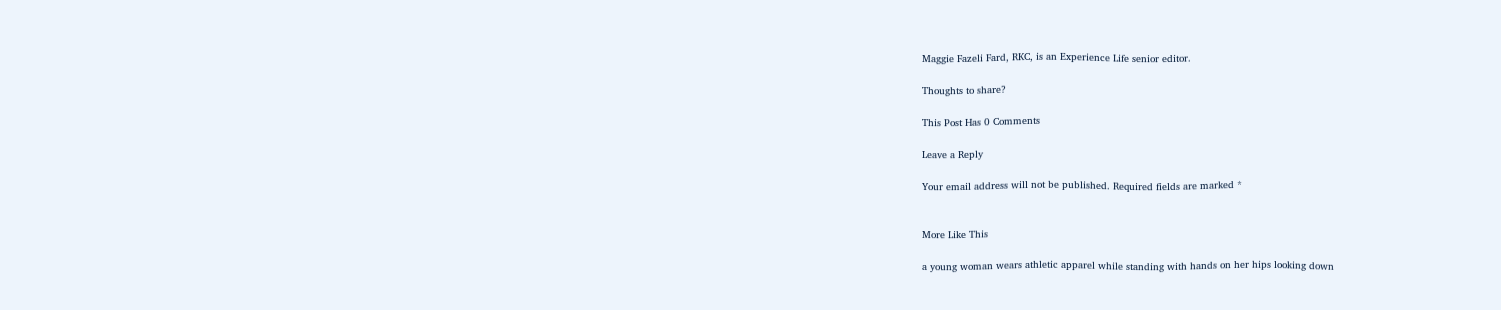Maggie Fazeli Fard, RKC, is an Experience Life senior editor.

Thoughts to share?

This Post Has 0 Comments

Leave a Reply

Your email address will not be published. Required fields are marked *


More Like This

a young woman wears athletic apparel while standing with hands on her hips looking down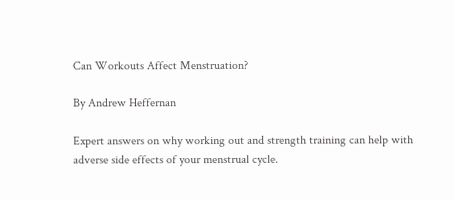Can Workouts Affect Menstruation?

By Andrew Heffernan

Expert answers on why working out and strength training can help with adverse side effects of your menstrual cycle.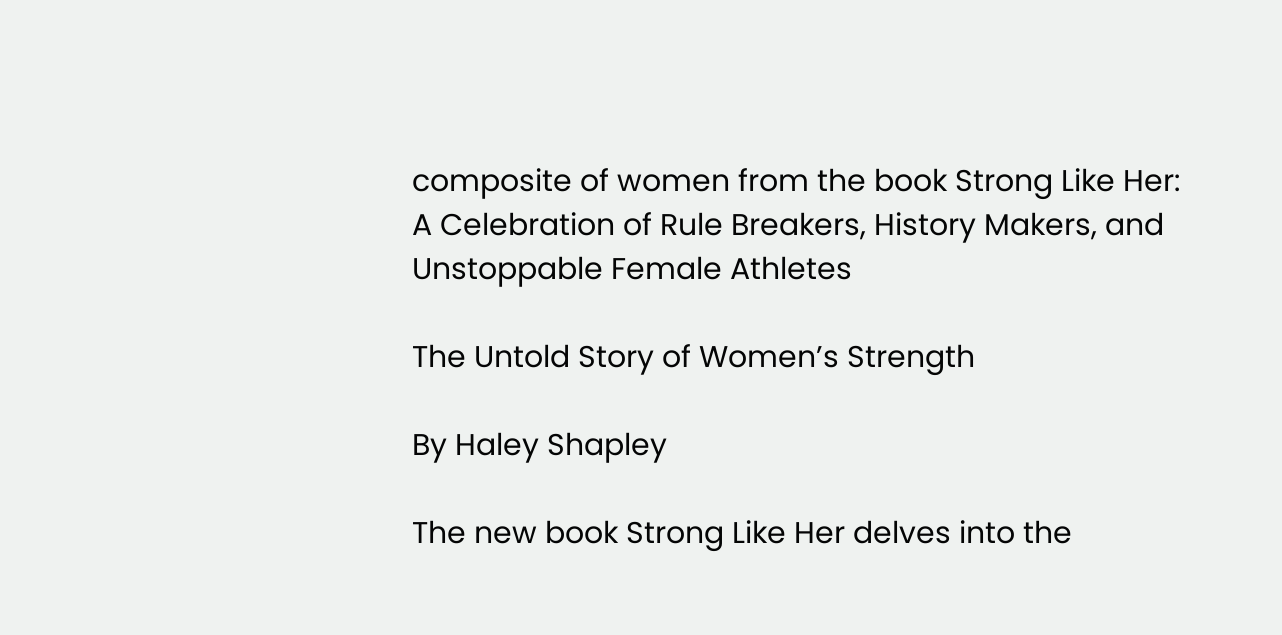composite of women from the book Strong Like Her: A Celebration of Rule Breakers, History Makers, and Unstoppable Female Athletes

The Untold Story of Women’s Strength

By Haley Shapley

The new book Strong Like Her delves into the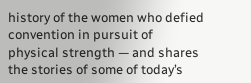history of the women who defied convention in pursuit of physical strength — and shares the stories of some of today’s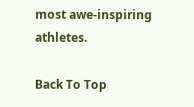most awe-inspiring athletes.

Back To Top